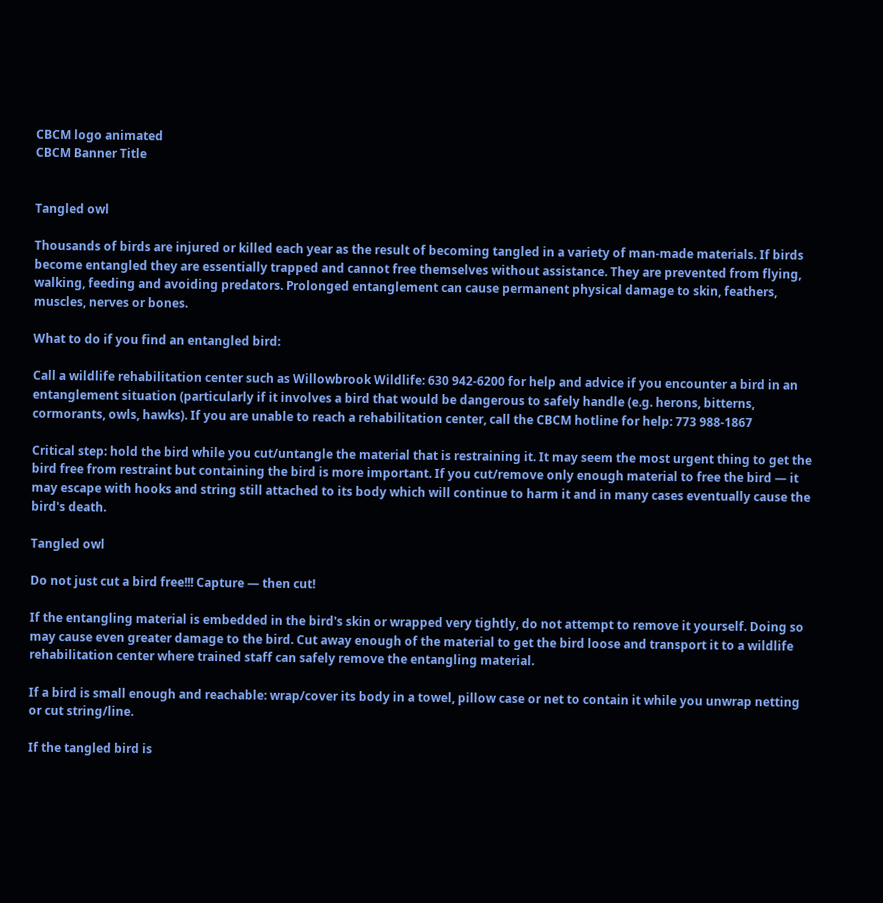CBCM logo animated
CBCM Banner Title


Tangled owl

Thousands of birds are injured or killed each year as the result of becoming tangled in a variety of man-made materials. If birds become entangled they are essentially trapped and cannot free themselves without assistance. They are prevented from flying, walking, feeding and avoiding predators. Prolonged entanglement can cause permanent physical damage to skin, feathers, muscles, nerves or bones.

What to do if you find an entangled bird:

Call a wildlife rehabilitation center such as Willowbrook Wildlife: 630 942-6200 for help and advice if you encounter a bird in an entanglement situation (particularly if it involves a bird that would be dangerous to safely handle (e.g. herons, bitterns, cormorants, owls, hawks). If you are unable to reach a rehabilitation center, call the CBCM hotline for help: 773 988-1867

Critical step: hold the bird while you cut/untangle the material that is restraining it. It may seem the most urgent thing to get the bird free from restraint but containing the bird is more important. If you cut/remove only enough material to free the bird — it may escape with hooks and string still attached to its body which will continue to harm it and in many cases eventually cause the bird's death.

Tangled owl

Do not just cut a bird free!!! Capture — then cut!

If the entangling material is embedded in the bird's skin or wrapped very tightly, do not attempt to remove it yourself. Doing so may cause even greater damage to the bird. Cut away enough of the material to get the bird loose and transport it to a wildlife rehabilitation center where trained staff can safely remove the entangling material.

If a bird is small enough and reachable: wrap/cover its body in a towel, pillow case or net to contain it while you unwrap netting or cut string/line.

If the tangled bird is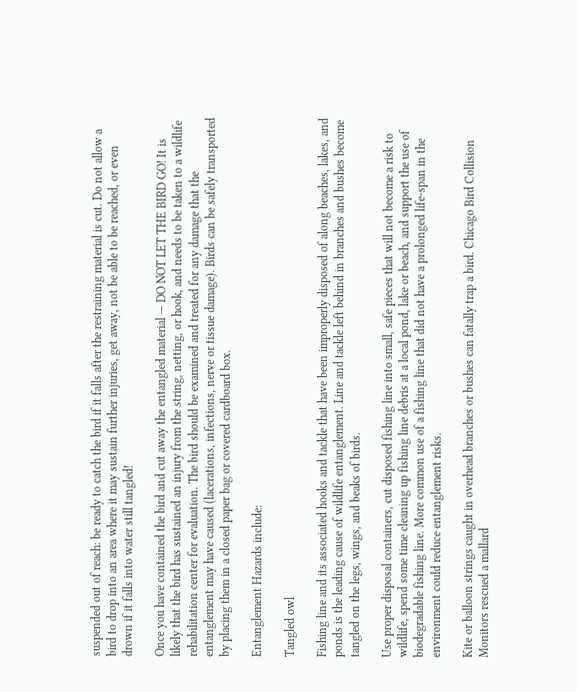suspended out of reach: be ready to catch the bird if it falls after the restraining material is cut. Do not allow a bird to drop into an area where it may sustain further injuries, get away, not be able to be reached, or even drown if it falls into water still tangled!

Once you have contained the bird and cut away the entangled material — DO NOT LET THE BIRD GO! It is likely that the bird has sustained an injury from the string, netting, or hook, and needs to be taken to a wildlife rehabilitation center for evaluation. The bird should be examined and treated for any damage that the entanglement may have caused (lacerations, infections, nerve or tissue damage). Birds can be safely transported by placing them in a closed paper bag or covered cardboard box.

Entanglement Hazards include:

Tangled owl

Fishing line and its associated hooks and tackle that have been improperly disposed of along beaches, lakes, and ponds is the leading cause of wildlife entanglement. Line and tackle left behind in branches and bushes become tangled on the legs, wings, and beaks of birds.

Use proper disposal containers, cut disposed fishing line into small, safe pieces that will not become a risk to wildlife, spend some time cleaning up fishing line debris at a local pond, lake or beach, and support the use of biodegradable fishing line. More common use of a fishing line that did not have a prolonged life-span in the environment could reduce entanglement risks.

Kite or balloon strings caught in overhead branches or bushes can fatally trap a bird. Chicago Bird Collision Monitors rescued a mallard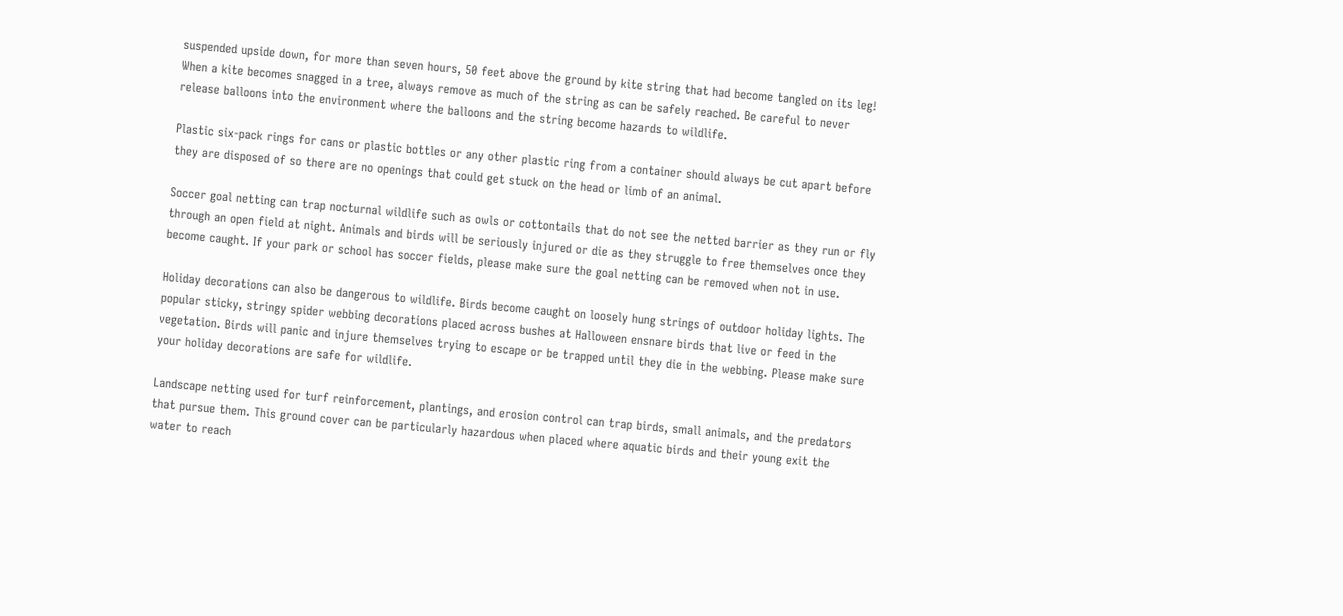suspended upside down, for more than seven hours, 50 feet above the ground by kite string that had become tangled on its leg! When a kite becomes snagged in a tree, always remove as much of the string as can be safely reached. Be careful to never release balloons into the environment where the balloons and the string become hazards to wildlife.

Plastic six-pack rings for cans or plastic bottles or any other plastic ring from a container should always be cut apart before they are disposed of so there are no openings that could get stuck on the head or limb of an animal.

Soccer goal netting can trap nocturnal wildlife such as owls or cottontails that do not see the netted barrier as they run or fly through an open field at night. Animals and birds will be seriously injured or die as they struggle to free themselves once they become caught. If your park or school has soccer fields, please make sure the goal netting can be removed when not in use.

Holiday decorations can also be dangerous to wildlife. Birds become caught on loosely hung strings of outdoor holiday lights. The popular sticky, stringy spider webbing decorations placed across bushes at Halloween ensnare birds that live or feed in the vegetation. Birds will panic and injure themselves trying to escape or be trapped until they die in the webbing. Please make sure your holiday decorations are safe for wildlife.

Landscape netting used for turf reinforcement, plantings, and erosion control can trap birds, small animals, and the predators that pursue them. This ground cover can be particularly hazardous when placed where aquatic birds and their young exit the water to reach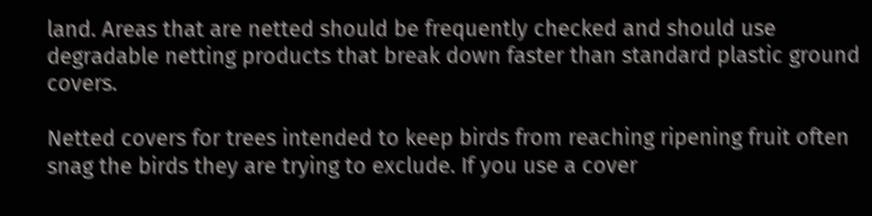land. Areas that are netted should be frequently checked and should use degradable netting products that break down faster than standard plastic ground covers.

Netted covers for trees intended to keep birds from reaching ripening fruit often snag the birds they are trying to exclude. If you use a cover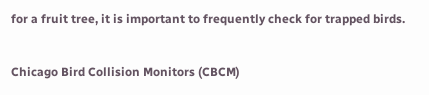for a fruit tree, it is important to frequently check for trapped birds.

Chicago Bird Collision Monitors (CBCM)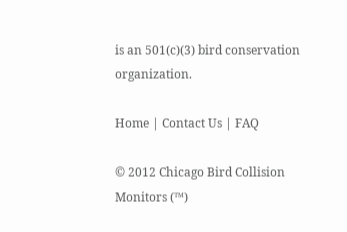is an 501(c)(3) bird conservation organization.

Home | Contact Us | FAQ

© 2012 Chicago Bird Collision Monitors (™)